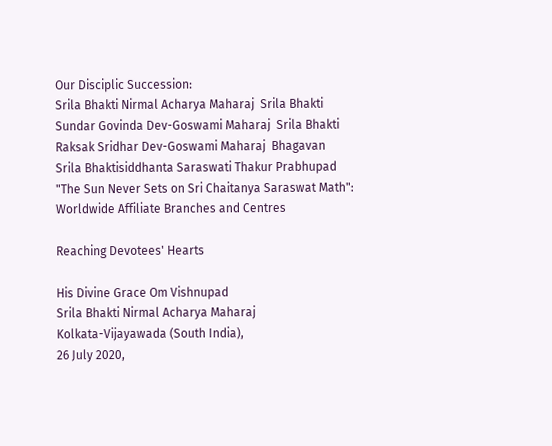Our Disciplic Succession:
Srila Bhakti Nirmal Acharya Maharaj  Srila Bhakti Sundar Govinda Dev-Goswami Maharaj  Srila Bhakti Raksak Sridhar Dev-Goswami Maharaj  Bhagavan Srila Bhaktisiddhanta Saraswati Thakur Prabhupad
"The Sun Never Sets on Sri Chaitanya Saraswat Math":
Worldwide Affiliate Branches and Centres

Reaching Devotees' Hearts

His Divine Grace Om Vishnupad
Srila Bhakti Nirmal Acharya Maharaj
Kolkata-Vijayawada (South India),
26 July 2020,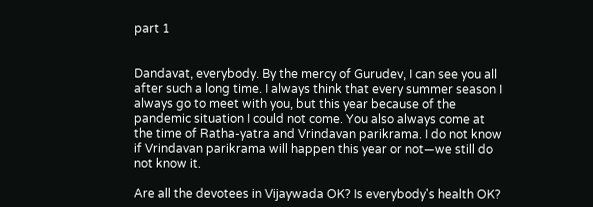part 1


Dandavat, everybody. By the mercy of Gurudev, I can see you all after such a long time. I always think that every summer season I always go to meet with you, but this year because of the pandemic situation I could not come. You also always come at the time of Ratha-yatra and Vrindavan parikrama. I do not know if Vrindavan parikrama will happen this year or not—we still do not know it.

Are all the devotees in Vijaywada OK? Is everybody's health OK?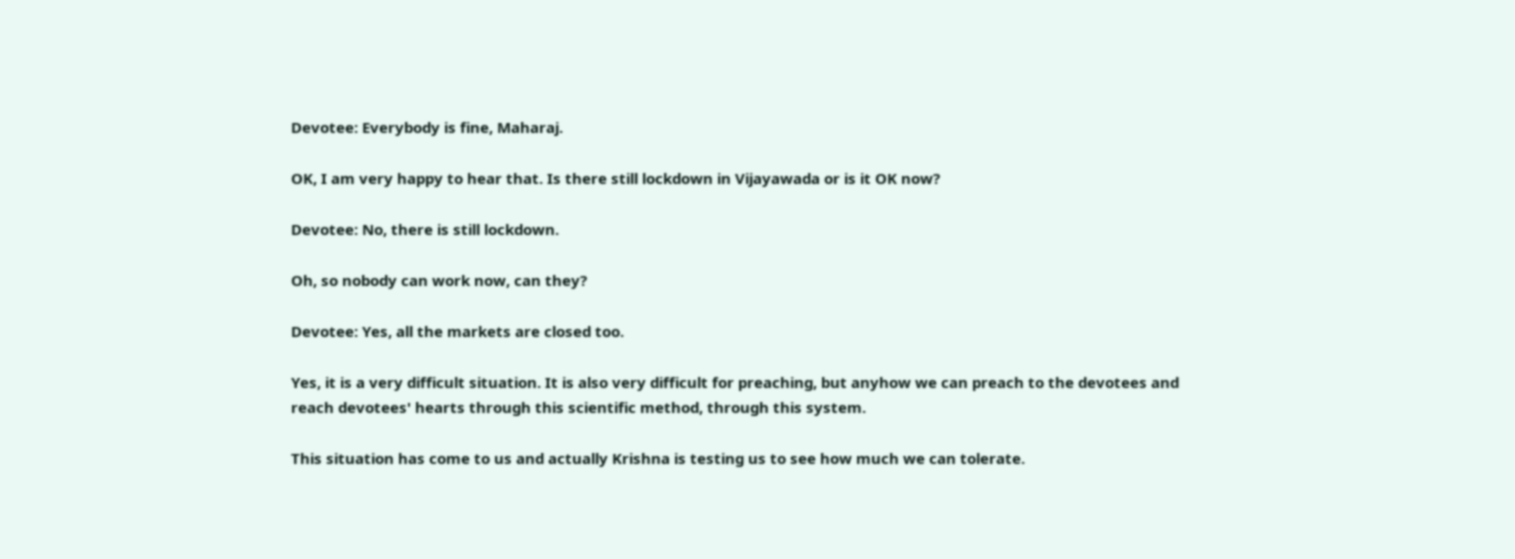Devotee: Everybody is fine, Maharaj.

OK, I am very happy to hear that. Is there still lockdown in Vijayawada or is it OK now?

Devotee: No, there is still lockdown.

Oh, so nobody can work now, can they?

Devotee: Yes, all the markets are closed too.

Yes, it is a very difficult situation. It is also very difficult for preaching, but anyhow we can preach to the devotees and reach devotees' hearts through this scientific method, through this system.

This situation has come to us and actually Krishna is testing us to see how much we can tolerate.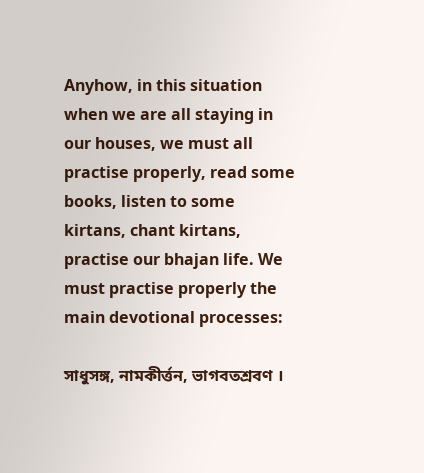Anyhow, in this situation when we are all staying in our houses, we must all practise properly, read some books, listen to some kirtans, chant kirtans, practise our bhajan life. We must practise properly the main devotional processes:

সাধুসঙ্গ, নামকীর্ত্তন, ভাগবতশ্রবণ ।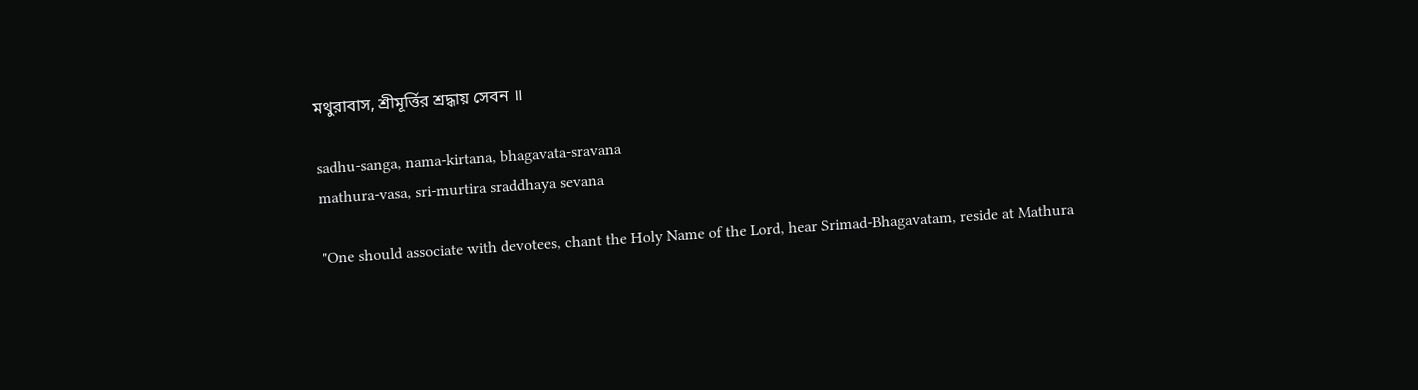মথুরাবাস, শ্রীমূর্ত্তির শ্রদ্ধায় সেবন ॥

sadhu-sanga, nama-kirtana, bhagavata-sravana
mathura-vasa, sri-murtira sraddhaya sevana

"One should associate with devotees, chant the Holy Name of the Lord, hear Srimad-Bhagavatam, reside at Mathura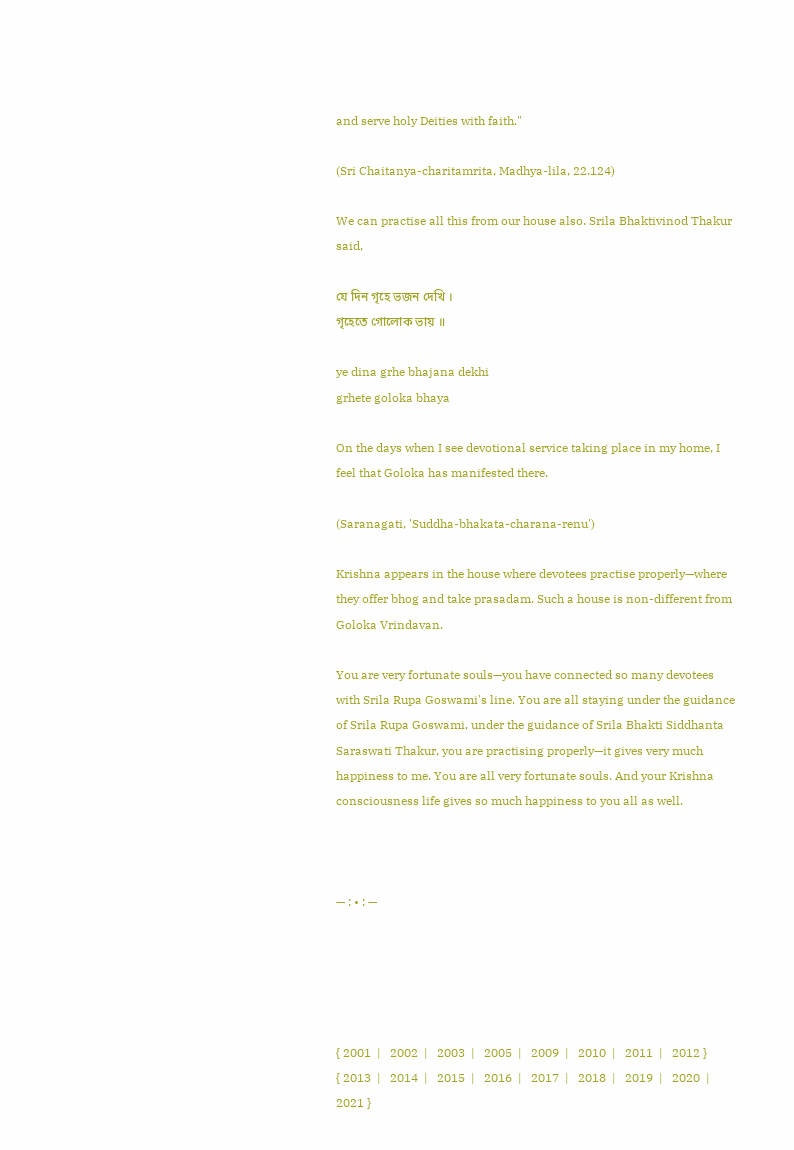and serve holy Deities with faith."

(Sri Chaitanya-charitamrita, Madhya-lila, 22.124)

We can practise all this from our house also. Srila Bhaktivinod Thakur said,

যে দিন গৃহে ভজন দেখি ।
গৃহেতে গোলোক ভায় ॥

ye dina grhe bhajana dekhi
grhete goloka bhaya

On the days when I see devotional service taking place in my home, I feel that Goloka has manifested there.

(Saranagati, 'Suddha-bhakata-charana-renu')

Krishna appears in the house where devotees practise properly—where they offer bhog and take prasadam. Such a house is non-different from Goloka Vrindavan.

You are very fortunate souls—you have connected so many devotees with Srila Rupa Goswami's line. You are all staying under the guidance of Srila Rupa Goswami, under the guidance of Srila Bhakti Siddhanta Saraswati Thakur, you are practising properly—it gives very much happiness to me. You are all very fortunate souls. And your Krishna consciousness life gives so much happiness to you all as well.



— : • : —





{ 2001  |   2002  |   2003  |   2005  |   2009  |   2010  |   2011  |   2012 }
{ 2013  |   2014  |   2015  |   2016  |   2017  |   2018  |   2019  |   2020  |   2021 }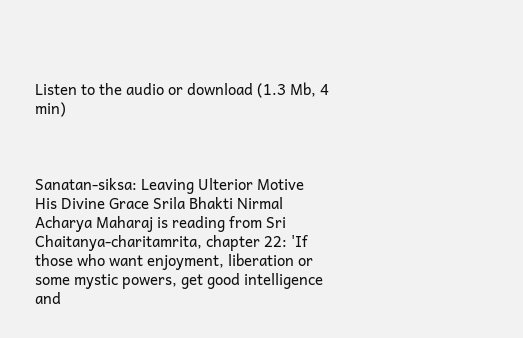Listen to the audio or download (1.3 Mb, 4 min)



Sanatan-siksa: Leaving Ulterior Motive
His Divine Grace Srila Bhakti Nirmal Acharya Maharaj is reading from Sri Chaitanya-charitamrita, chapter 22: 'If those who want enjoyment, liberation or some mystic powers, get good intelligence and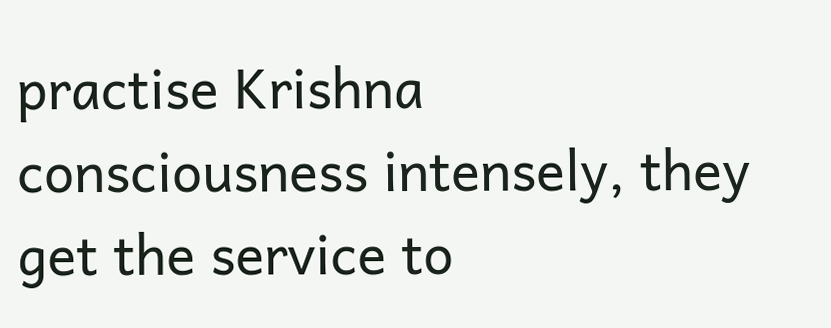practise Krishna consciousness intensely, they get the service to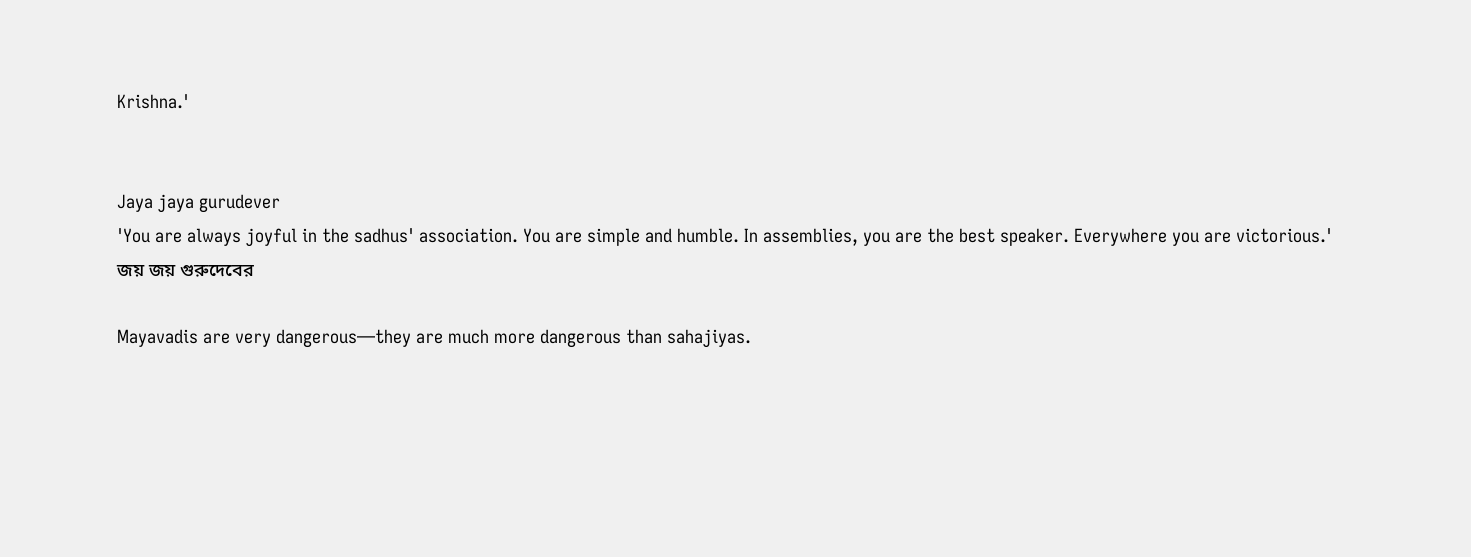Krishna.'


Jaya jaya gurudever
'You are always joyful in the sadhus' association. You are simple and humble. In assemblies, you are the best speaker. Everywhere you are victorious.'
জয় জয় গুরুদেবের

Mayavadis are very dangerous—they are much more dangerous than sahajiyas.